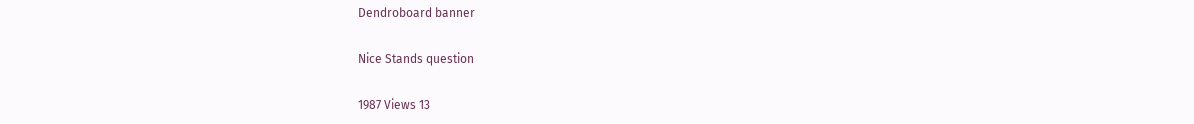Dendroboard banner

Nice Stands question

1987 Views 13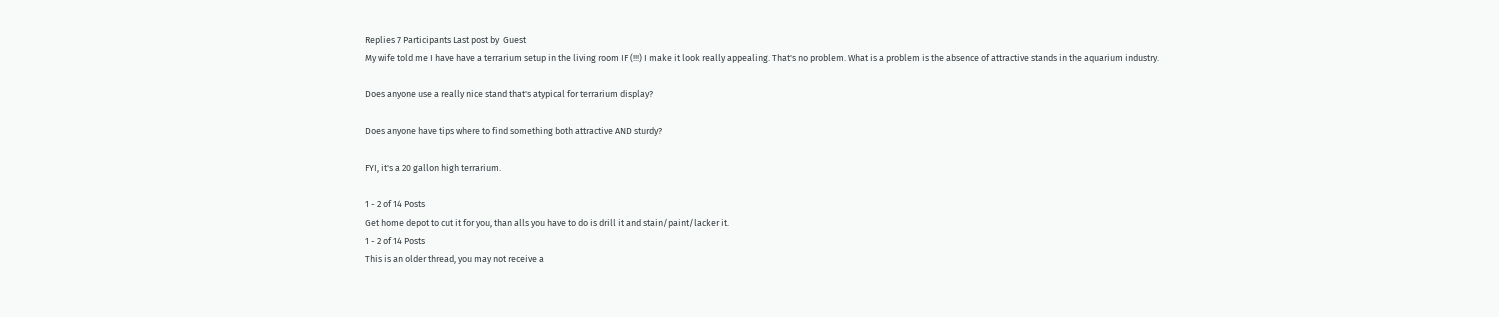Replies 7 Participants Last post by  Guest
My wife told me I have have a terrarium setup in the living room IF (!!!) I make it look really appealing. That's no problem. What is a problem is the absence of attractive stands in the aquarium industry.

Does anyone use a really nice stand that's atypical for terrarium display?

Does anyone have tips where to find something both attractive AND sturdy?

FYI, it's a 20 gallon high terrarium.

1 - 2 of 14 Posts
Get home depot to cut it for you, than alls you have to do is drill it and stain/paint/lacker it.
1 - 2 of 14 Posts
This is an older thread, you may not receive a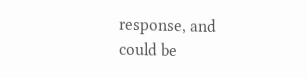response, and could be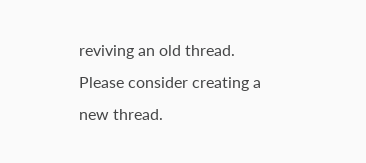reviving an old thread. Please consider creating a new thread.